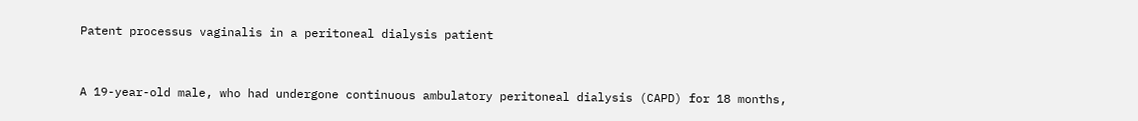Patent processus vaginalis in a peritoneal dialysis patient


A 19-year-old male, who had undergone continuous ambulatory peritoneal dialysis (CAPD) for 18 months,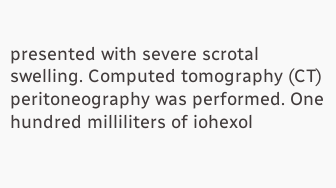presented with severe scrotal swelling. Computed tomography (CT) peritoneography was performed. One hundred milliliters of iohexol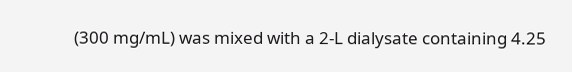(300 mg/mL) was mixed with a 2-L dialysate containing 4.25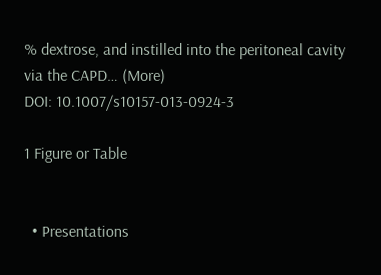% dextrose, and instilled into the peritoneal cavity via the CAPD… (More)
DOI: 10.1007/s10157-013-0924-3

1 Figure or Table


  • Presentations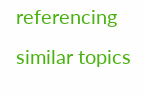referencing similar topics